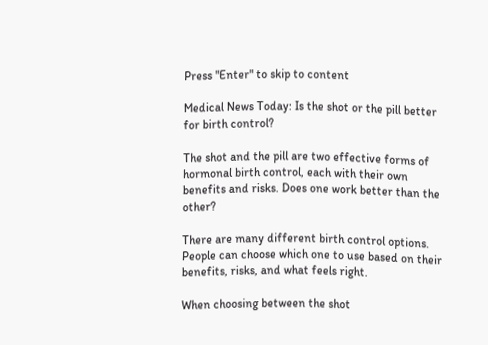Press "Enter" to skip to content

Medical News Today: Is the shot or the pill better for birth control?

The shot and the pill are two effective forms of hormonal birth control, each with their own benefits and risks. Does one work better than the other?

There are many different birth control options. People can choose which one to use based on their benefits, risks, and what feels right.

When choosing between the shot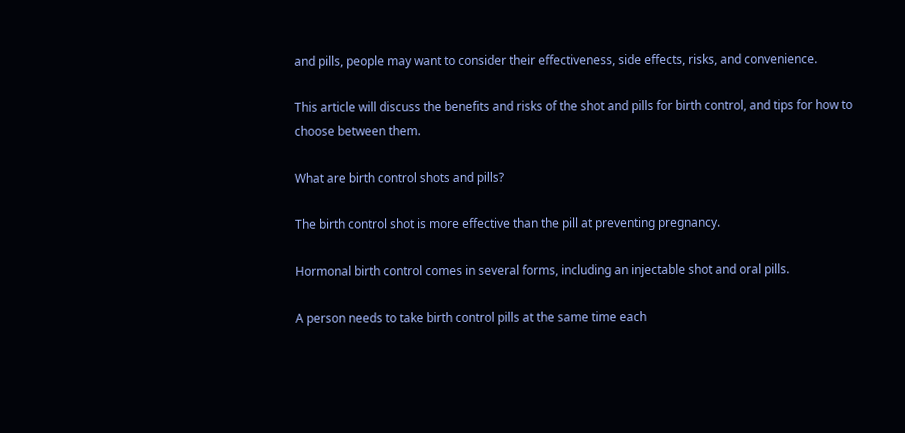and pills, people may want to consider their effectiveness, side effects, risks, and convenience.

This article will discuss the benefits and risks of the shot and pills for birth control, and tips for how to choose between them.

What are birth control shots and pills?

The birth control shot is more effective than the pill at preventing pregnancy.

Hormonal birth control comes in several forms, including an injectable shot and oral pills.

A person needs to take birth control pills at the same time each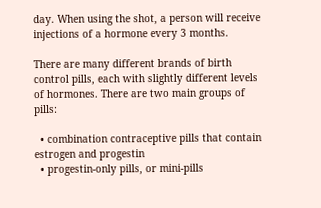day. When using the shot, a person will receive injections of a hormone every 3 months.

There are many different brands of birth control pills, each with slightly different levels of hormones. There are two main groups of pills:

  • combination contraceptive pills that contain estrogen and progestin
  • progestin-only pills, or mini-pills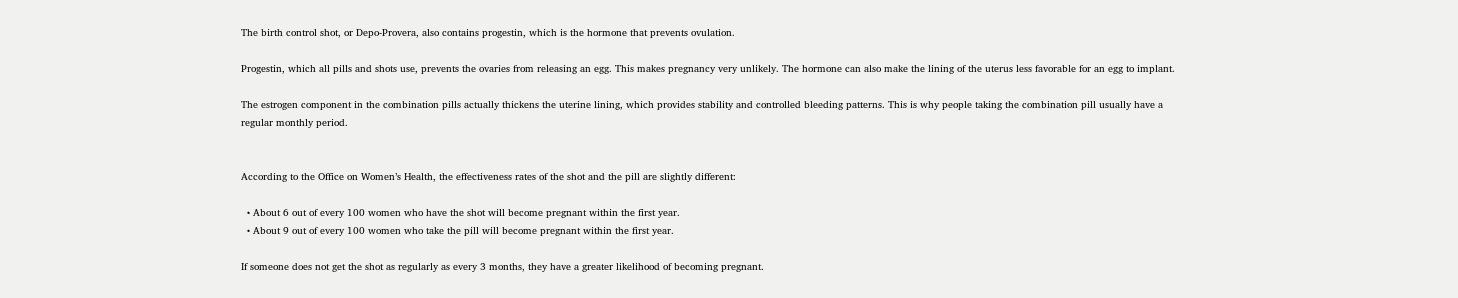The birth control shot, or Depo-Provera, also contains progestin, which is the hormone that prevents ovulation.

Progestin, which all pills and shots use, prevents the ovaries from releasing an egg. This makes pregnancy very unlikely. The hormone can also make the lining of the uterus less favorable for an egg to implant.

The estrogen component in the combination pills actually thickens the uterine lining, which provides stability and controlled bleeding patterns. This is why people taking the combination pill usually have a regular monthly period.


According to the Office on Women’s Health, the effectiveness rates of the shot and the pill are slightly different:

  • About 6 out of every 100 women who have the shot will become pregnant within the first year.
  • About 9 out of every 100 women who take the pill will become pregnant within the first year.

If someone does not get the shot as regularly as every 3 months, they have a greater likelihood of becoming pregnant.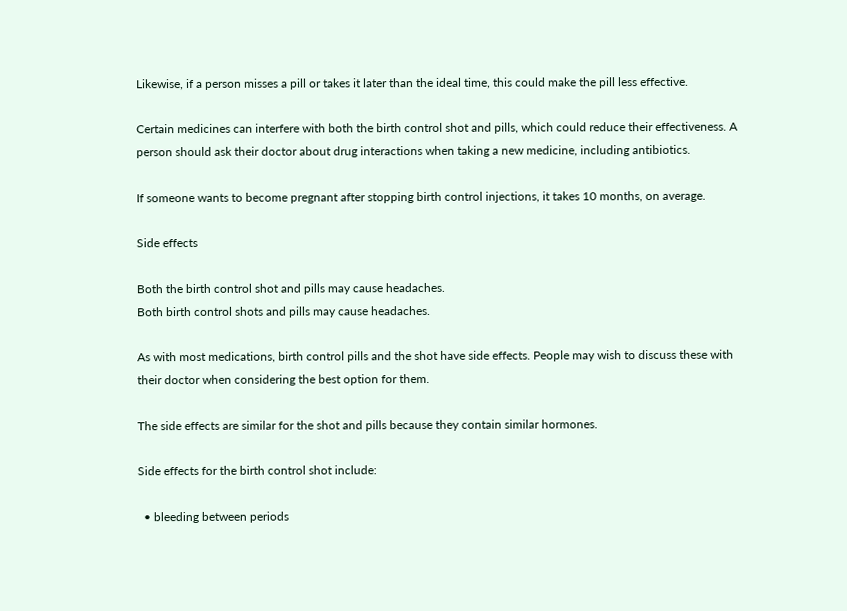Likewise, if a person misses a pill or takes it later than the ideal time, this could make the pill less effective.

Certain medicines can interfere with both the birth control shot and pills, which could reduce their effectiveness. A person should ask their doctor about drug interactions when taking a new medicine, including antibiotics.

If someone wants to become pregnant after stopping birth control injections, it takes 10 months, on average.

Side effects

Both the birth control shot and pills may cause headaches.
Both birth control shots and pills may cause headaches.

As with most medications, birth control pills and the shot have side effects. People may wish to discuss these with their doctor when considering the best option for them.

The side effects are similar for the shot and pills because they contain similar hormones.

Side effects for the birth control shot include:

  • bleeding between periods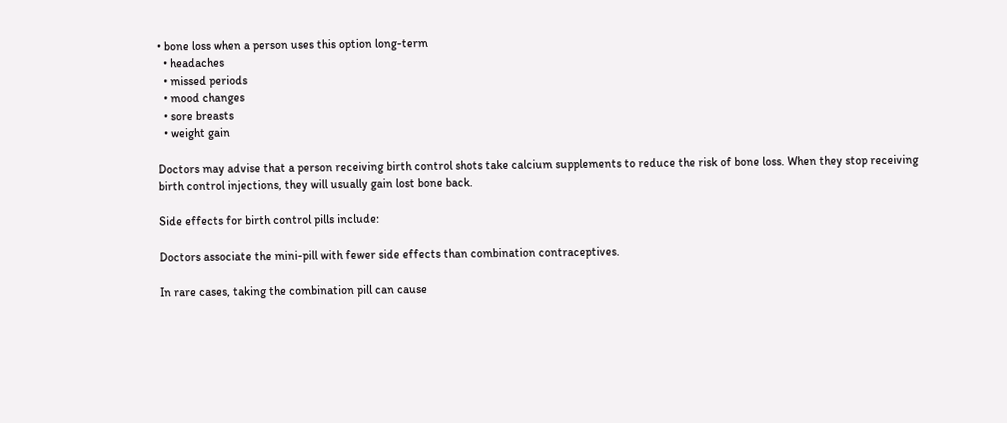• bone loss when a person uses this option long-term
  • headaches
  • missed periods
  • mood changes
  • sore breasts
  • weight gain

Doctors may advise that a person receiving birth control shots take calcium supplements to reduce the risk of bone loss. When they stop receiving birth control injections, they will usually gain lost bone back.

Side effects for birth control pills include:

Doctors associate the mini-pill with fewer side effects than combination contraceptives.

In rare cases, taking the combination pill can cause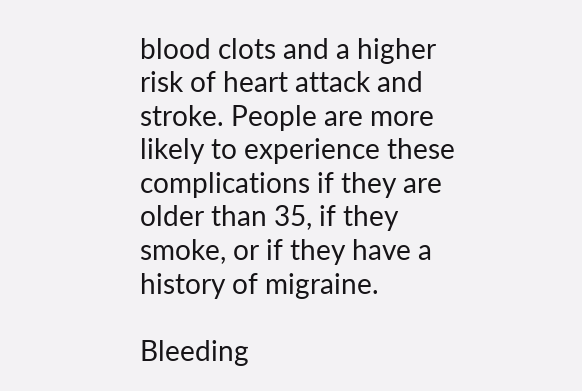blood clots and a higher risk of heart attack and stroke. People are more likely to experience these complications if they are older than 35, if they smoke, or if they have a history of migraine.

Bleeding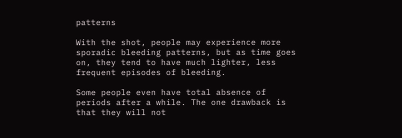patterns

With the shot, people may experience more sporadic bleeding patterns, but as time goes on, they tend to have much lighter, less frequent episodes of bleeding.

Some people even have total absence of periods after a while. The one drawback is that they will not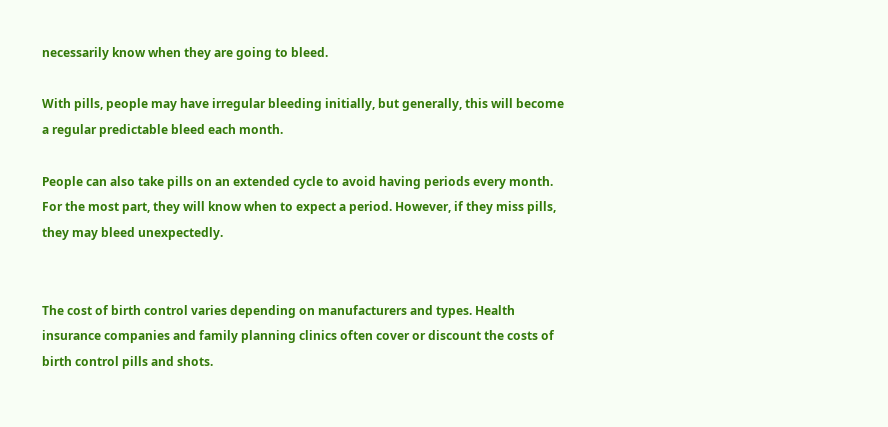necessarily know when they are going to bleed.

With pills, people may have irregular bleeding initially, but generally, this will become a regular predictable bleed each month.

People can also take pills on an extended cycle to avoid having periods every month. For the most part, they will know when to expect a period. However, if they miss pills, they may bleed unexpectedly.


The cost of birth control varies depending on manufacturers and types. Health insurance companies and family planning clinics often cover or discount the costs of birth control pills and shots.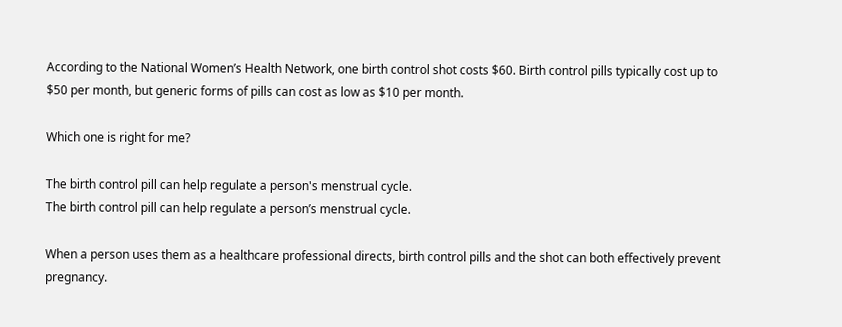According to the National Women’s Health Network, one birth control shot costs $60. Birth control pills typically cost up to $50 per month, but generic forms of pills can cost as low as $10 per month.

Which one is right for me?

The birth control pill can help regulate a person's menstrual cycle.
The birth control pill can help regulate a person’s menstrual cycle.

When a person uses them as a healthcare professional directs, birth control pills and the shot can both effectively prevent pregnancy.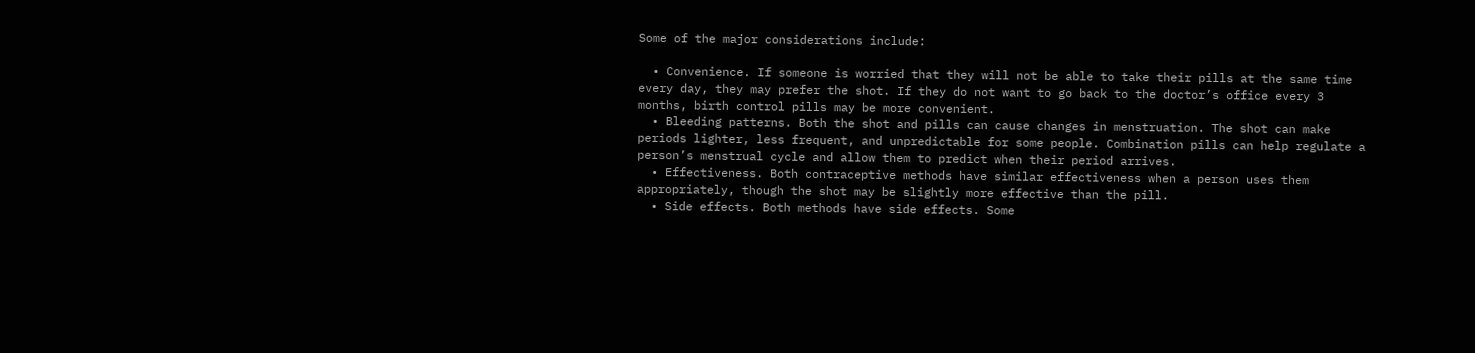Some of the major considerations include:

  • Convenience. If someone is worried that they will not be able to take their pills at the same time every day, they may prefer the shot. If they do not want to go back to the doctor’s office every 3 months, birth control pills may be more convenient.
  • Bleeding patterns. Both the shot and pills can cause changes in menstruation. The shot can make periods lighter, less frequent, and unpredictable for some people. Combination pills can help regulate a person’s menstrual cycle and allow them to predict when their period arrives.
  • Effectiveness. Both contraceptive methods have similar effectiveness when a person uses them appropriately, though the shot may be slightly more effective than the pill.
  • Side effects. Both methods have side effects. Some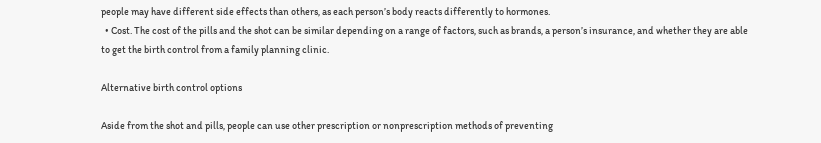people may have different side effects than others, as each person’s body reacts differently to hormones.
  • Cost. The cost of the pills and the shot can be similar depending on a range of factors, such as brands, a person’s insurance, and whether they are able to get the birth control from a family planning clinic.

Alternative birth control options

Aside from the shot and pills, people can use other prescription or nonprescription methods of preventing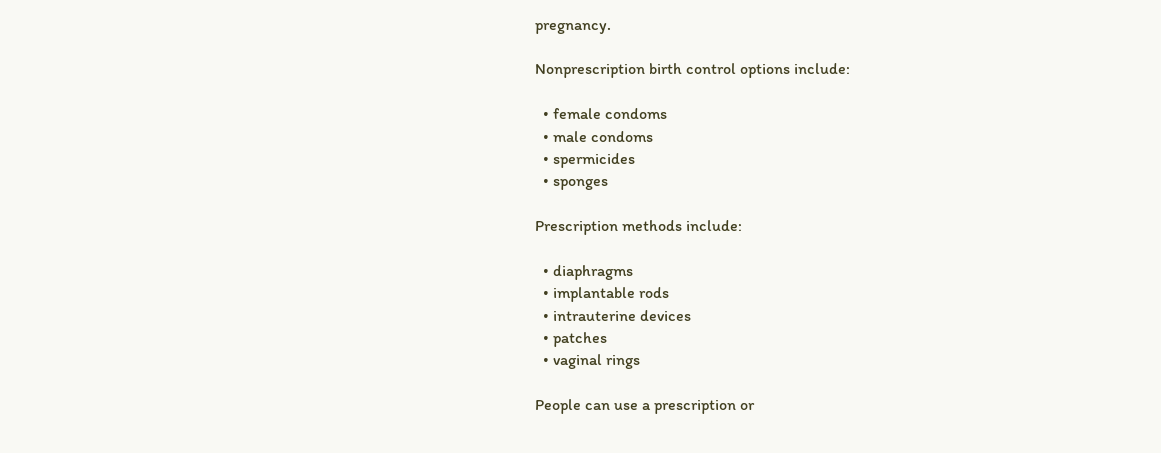pregnancy.

Nonprescription birth control options include:

  • female condoms
  • male condoms
  • spermicides
  • sponges

Prescription methods include:

  • diaphragms
  • implantable rods
  • intrauterine devices
  • patches
  • vaginal rings

People can use a prescription or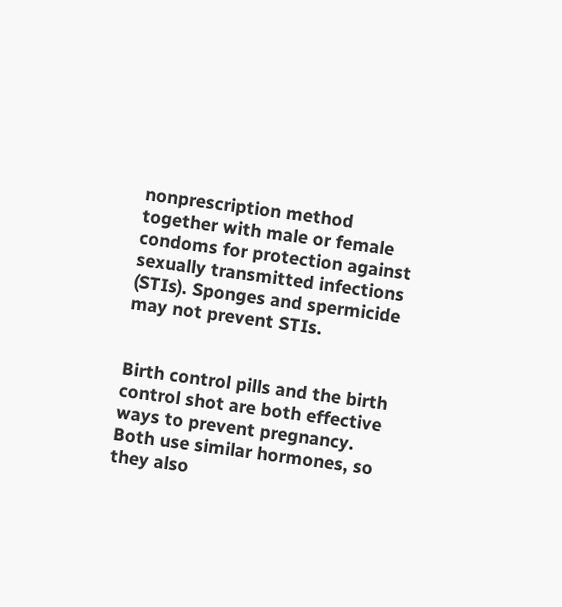nonprescription method together with male or female condoms for protection against sexually transmitted infections (STIs). Sponges and spermicide may not prevent STIs.


Birth control pills and the birth control shot are both effective ways to prevent pregnancy. Both use similar hormones, so they also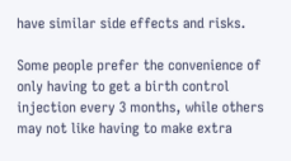have similar side effects and risks.

Some people prefer the convenience of only having to get a birth control injection every 3 months, while others may not like having to make extra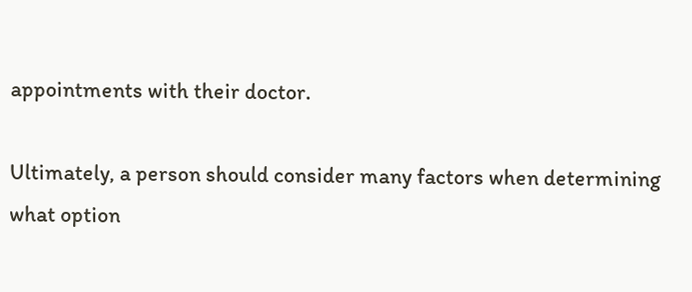appointments with their doctor.

Ultimately, a person should consider many factors when determining what option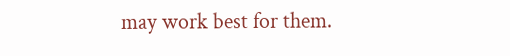may work best for them.